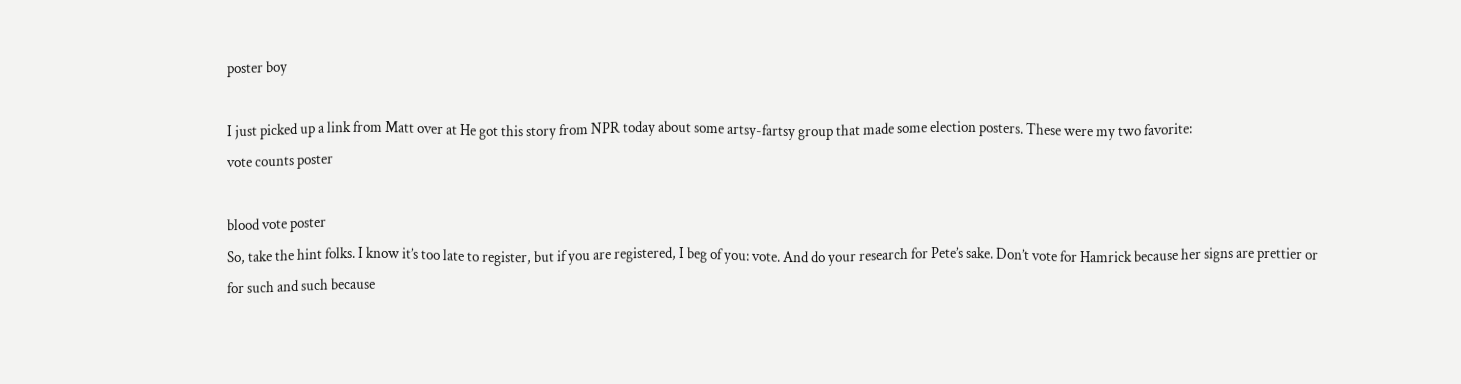poster boy

I just picked up a link from Matt over at He got this story from NPR today about some artsy-fartsy group that made some election posters. These were my two favorite:
vote counts poster

blood vote poster
So, take the hint folks. I know it’s too late to register, but if you are registered, I beg of you: vote. And do your research for Pete’s sake. Don’t vote for Hamrick because her signs are prettier or for such and such because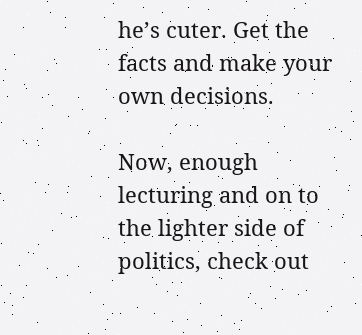he’s cuter. Get the facts and make your own decisions.

Now, enough lecturing and on to the lighter side of politics, check out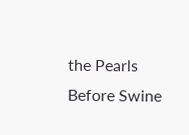the Pearls Before Swine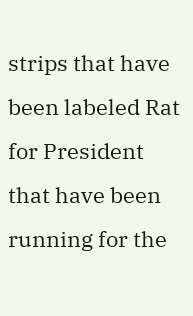strips that have been labeled Rat for President that have been running for the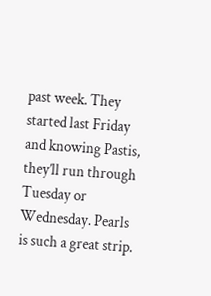past week. They started last Friday and knowing Pastis, they’ll run through Tuesday or Wednesday. Pearls is such a great strip.